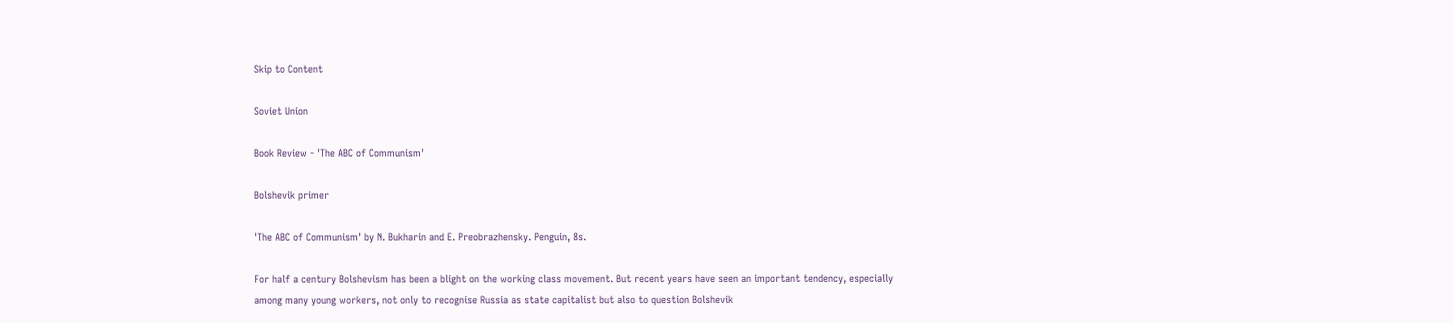Skip to Content

Soviet Union

Book Review - 'The ABC of Communism'

Bolshevik primer

'The ABC of Communism' by N. Bukharin and E. Preobrazhensky. Penguin, 8s.

For half a century Bolshevism has been a blight on the working class movement. But recent years have seen an important tendency, especially among many young workers, not only to recognise Russia as state capitalist but also to question Bolshevik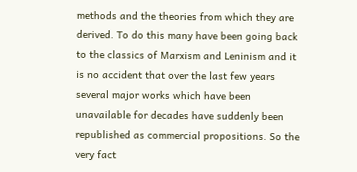methods and the theories from which they are derived. To do this many have been going back to the classics of Marxism and Leninism and it is no accident that over the last few years several major works which have been unavailable for decades have suddenly been republished as commercial propositions. So the very fact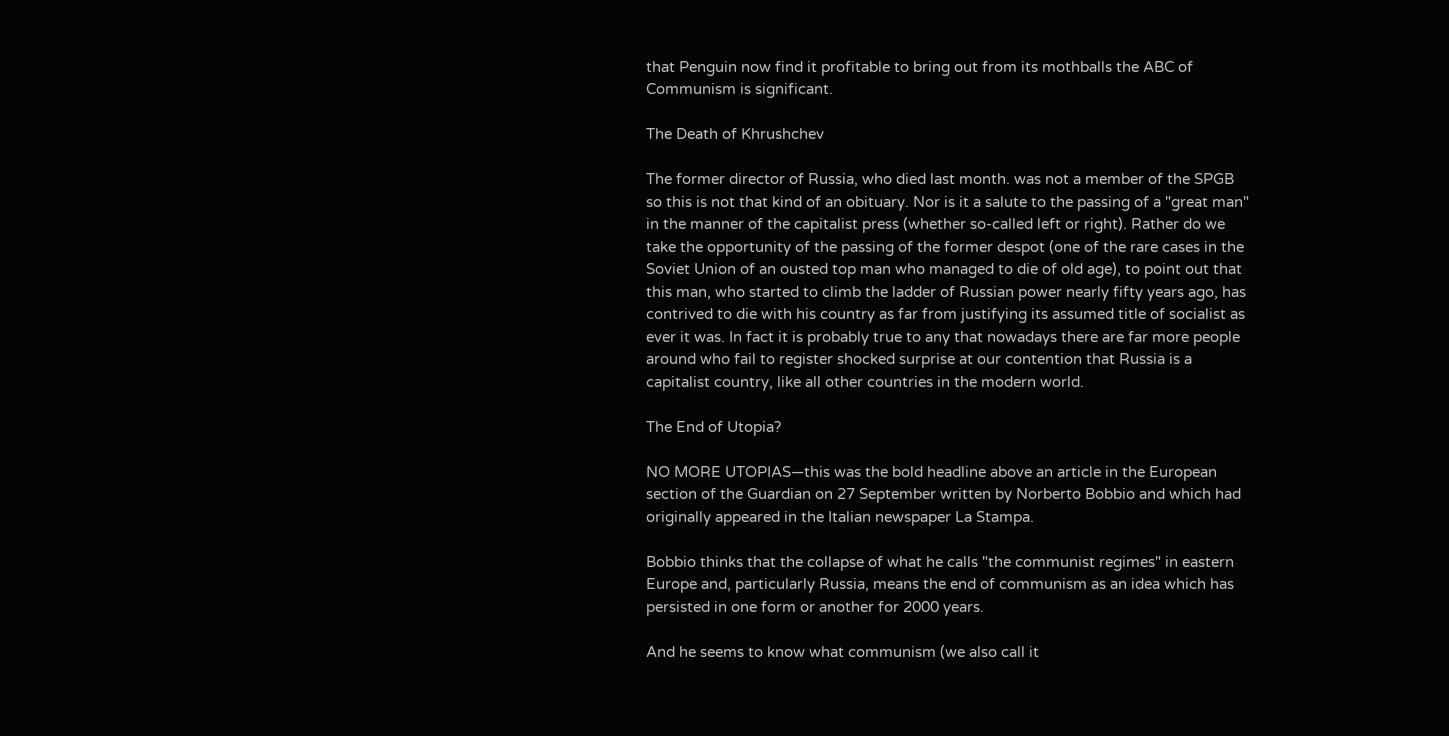that Penguin now find it profitable to bring out from its mothballs the ABC of Communism is significant.

The Death of Khrushchev

The former director of Russia, who died last month. was not a member of the SPGB so this is not that kind of an obituary. Nor is it a salute to the passing of a "great man" in the manner of the capitalist press (whether so-called left or right). Rather do we take the opportunity of the passing of the former despot (one of the rare cases in the Soviet Union of an ousted top man who managed to die of old age), to point out that this man, who started to climb the ladder of Russian power nearly fifty years ago, has contrived to die with his country as far from justifying its assumed title of socialist as ever it was. In fact it is probably true to any that nowadays there are far more people around who fail to register shocked surprise at our contention that Russia is a capitalist country, like all other countries in the modern world.

The End of Utopia?

NO MORE UTOPIAS—this was the bold headline above an article in the European section of the Guardian on 27 September written by Norberto Bobbio and which had originally appeared in the Italian newspaper La Stampa.

Bobbio thinks that the collapse of what he calls "the communist regimes" in eastern Europe and, particularly Russia, means the end of communism as an idea which has persisted in one form or another for 2000 years.

And he seems to know what communism (we also call it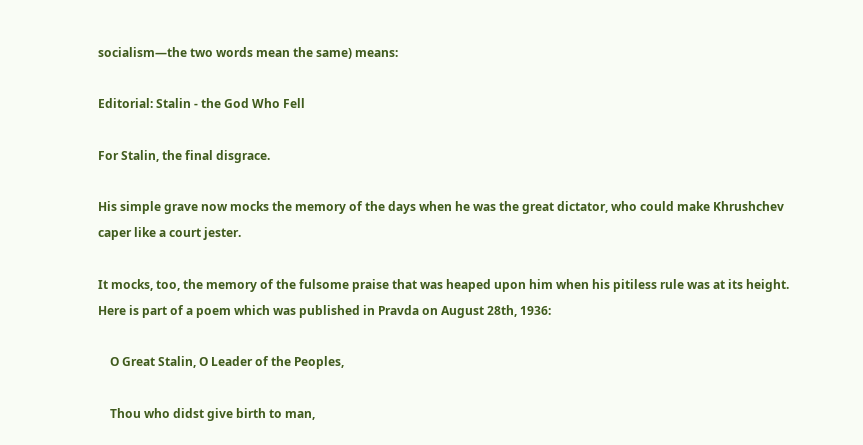socialism—the two words mean the same) means:

Editorial: Stalin - the God Who Fell

For Stalin, the final disgrace.

His simple grave now mocks the memory of the days when he was the great dictator, who could make Khrushchev caper like a court jester.

It mocks, too, the memory of the fulsome praise that was heaped upon him when his pitiless rule was at its height. Here is part of a poem which was published in Pravda on August 28th, 1936:

    O Great Stalin, O Leader of the Peoples,

    Thou who didst give birth to man,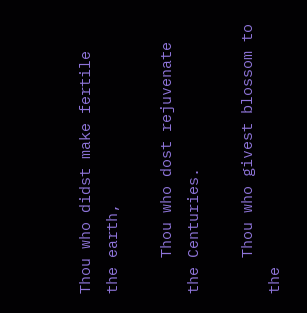Thou who didst make fertile the earth,

    Thou who dost rejuvenate the Centuries.

    Thou who givest blossom to the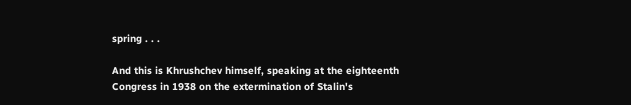spring . . .

And this is Khrushchev himself, speaking at the eighteenth Congress in 1938 on the extermination of Stalin's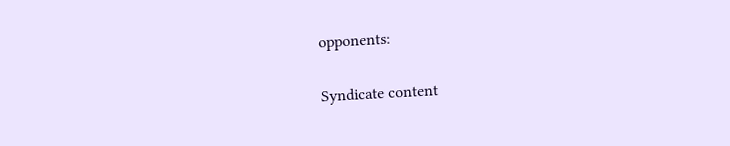opponents:

Syndicate content